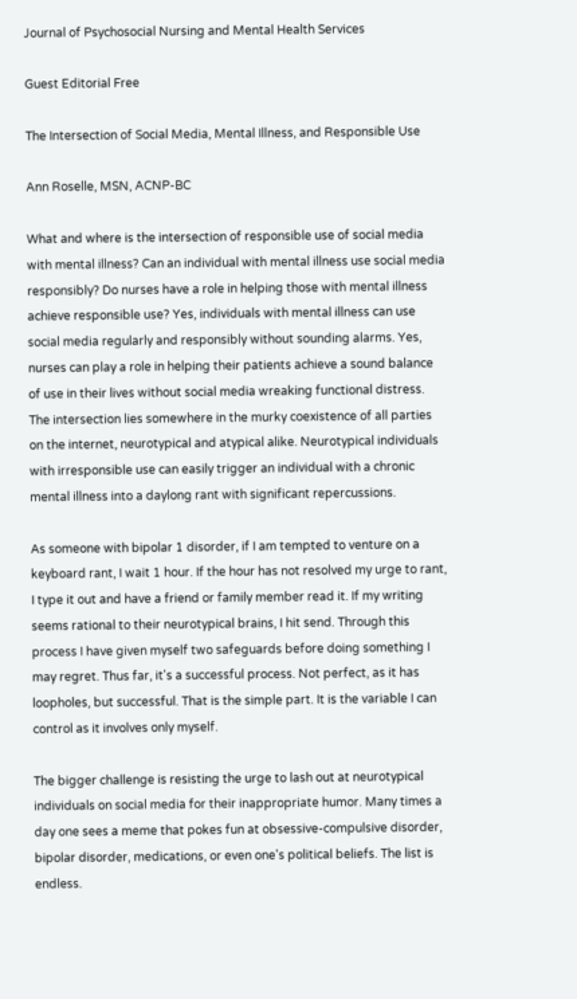Journal of Psychosocial Nursing and Mental Health Services

Guest Editorial Free

The Intersection of Social Media, Mental Illness, and Responsible Use

Ann Roselle, MSN, ACNP-BC

What and where is the intersection of responsible use of social media with mental illness? Can an individual with mental illness use social media responsibly? Do nurses have a role in helping those with mental illness achieve responsible use? Yes, individuals with mental illness can use social media regularly and responsibly without sounding alarms. Yes, nurses can play a role in helping their patients achieve a sound balance of use in their lives without social media wreaking functional distress. The intersection lies somewhere in the murky coexistence of all parties on the internet, neurotypical and atypical alike. Neurotypical individuals with irresponsible use can easily trigger an individual with a chronic mental illness into a daylong rant with significant repercussions.

As someone with bipolar 1 disorder, if I am tempted to venture on a keyboard rant, I wait 1 hour. If the hour has not resolved my urge to rant, I type it out and have a friend or family member read it. If my writing seems rational to their neurotypical brains, I hit send. Through this process I have given myself two safeguards before doing something I may regret. Thus far, it's a successful process. Not perfect, as it has loopholes, but successful. That is the simple part. It is the variable I can control as it involves only myself.

The bigger challenge is resisting the urge to lash out at neurotypical individuals on social media for their inappropriate humor. Many times a day one sees a meme that pokes fun at obsessive-compulsive disorder, bipolar disorder, medications, or even one's political beliefs. The list is endless.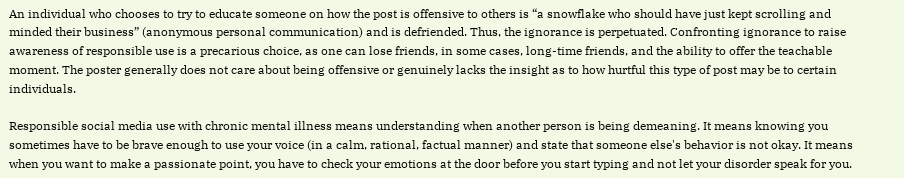An individual who chooses to try to educate someone on how the post is offensive to others is “a snowflake who should have just kept scrolling and minded their business” (anonymous personal communication) and is defriended. Thus, the ignorance is perpetuated. Confronting ignorance to raise awareness of responsible use is a precarious choice, as one can lose friends, in some cases, long-time friends, and the ability to offer the teachable moment. The poster generally does not care about being offensive or genuinely lacks the insight as to how hurtful this type of post may be to certain individuals.

Responsible social media use with chronic mental illness means understanding when another person is being demeaning. It means knowing you sometimes have to be brave enough to use your voice (in a calm, rational, factual manner) and state that someone else's behavior is not okay. It means when you want to make a passionate point, you have to check your emotions at the door before you start typing and not let your disorder speak for you.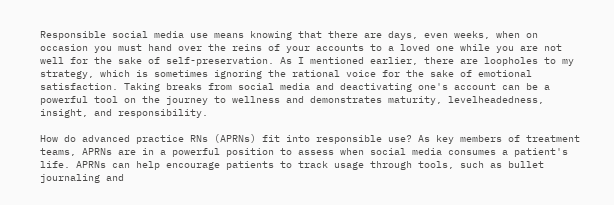Responsible social media use means knowing that there are days, even weeks, when on occasion you must hand over the reins of your accounts to a loved one while you are not well for the sake of self-preservation. As I mentioned earlier, there are loopholes to my strategy, which is sometimes ignoring the rational voice for the sake of emotional satisfaction. Taking breaks from social media and deactivating one's account can be a powerful tool on the journey to wellness and demonstrates maturity, levelheadedness, insight, and responsibility.

How do advanced practice RNs (APRNs) fit into responsible use? As key members of treatment teams, APRNs are in a powerful position to assess when social media consumes a patient's life. APRNs can help encourage patients to track usage through tools, such as bullet journaling and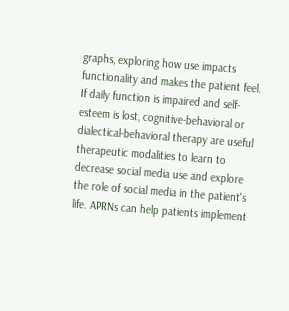graphs, exploring how use impacts functionality and makes the patient feel. If daily function is impaired and self-esteem is lost, cognitive-behavioral or dialectical-behavioral therapy are useful therapeutic modalities to learn to decrease social media use and explore the role of social media in the patient's life. APRNs can help patients implement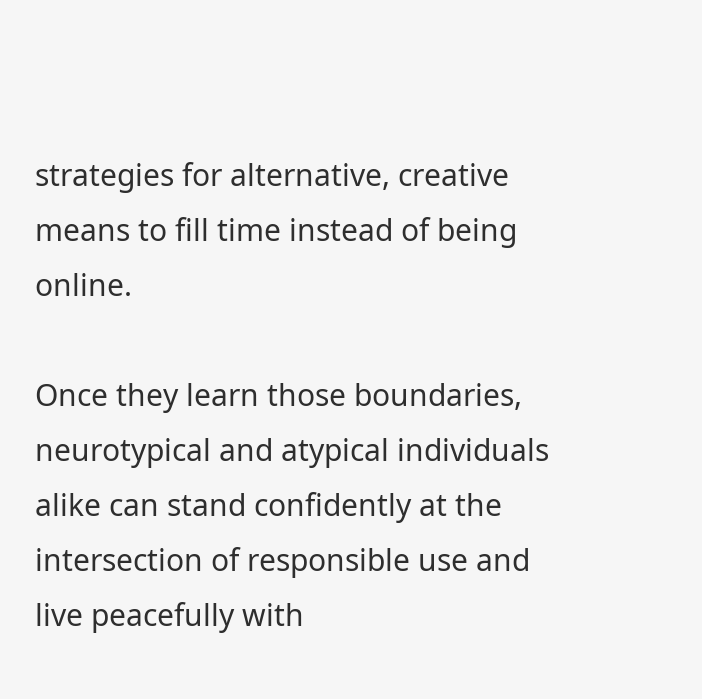strategies for alternative, creative means to fill time instead of being online.

Once they learn those boundaries, neurotypical and atypical individuals alike can stand confidently at the intersection of responsible use and live peacefully with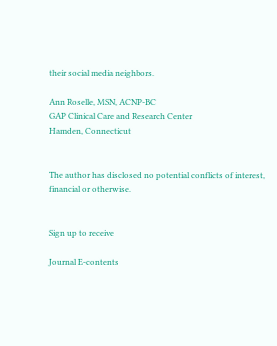their social media neighbors.

Ann Roselle, MSN, ACNP-BC
GAP Clinical Care and Research Center
Hamden, Connecticut


The author has disclosed no potential conflicts of interest, financial or otherwise.


Sign up to receive

Journal E-contents